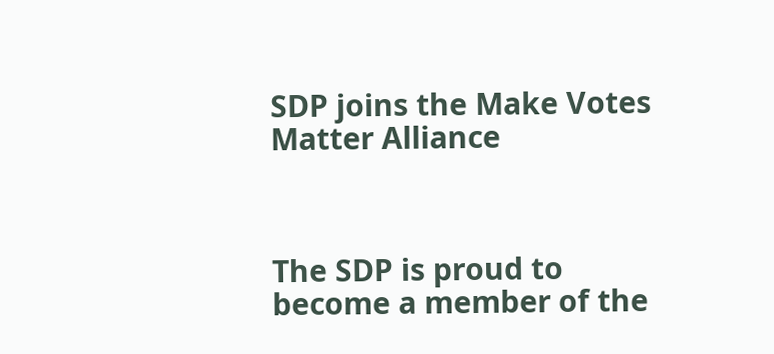SDP joins the Make Votes Matter Alliance



The SDP is proud to become a member of the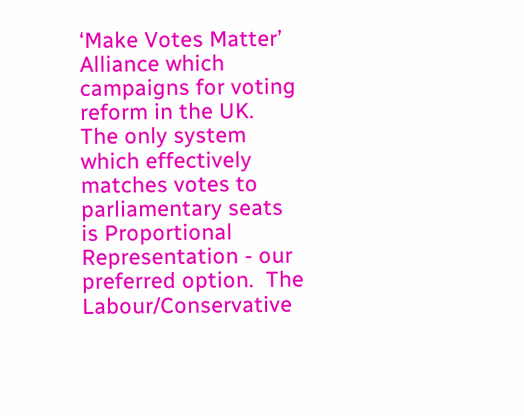‘Make Votes Matter’ Alliance which campaigns for voting reform in the UK.  The only system which effectively matches votes to parliamentary seats is Proportional Representation - our preferred option.  The Labour/Conservative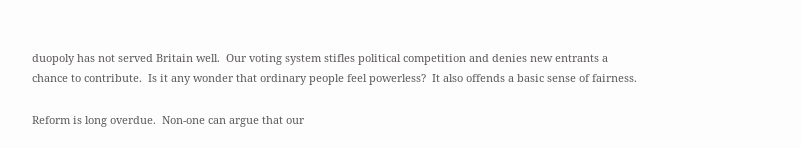duopoly has not served Britain well.  Our voting system stifles political competition and denies new entrants a chance to contribute.  Is it any wonder that ordinary people feel powerless?  It also offends a basic sense of fairness.

Reform is long overdue.  Non-one can argue that our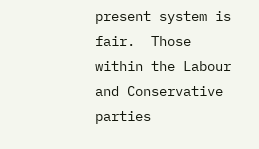present system is fair.  Those within the Labour and Conservative parties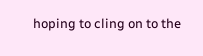hoping to cling on to the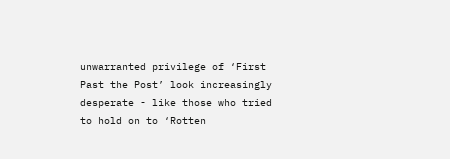unwarranted privilege of ‘First Past the Post’ look increasingly desperate - like those who tried to hold on to ‘Rotten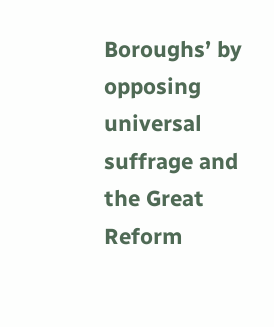Boroughs’ by opposing universal suffrage and the Great Reform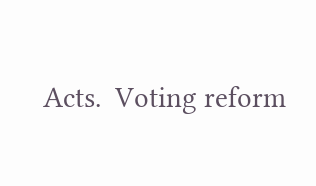Acts.  Voting reform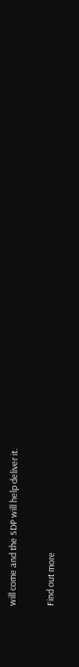will come and the SDP will help deliver it.

Find out more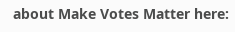about Make Votes Matter here: